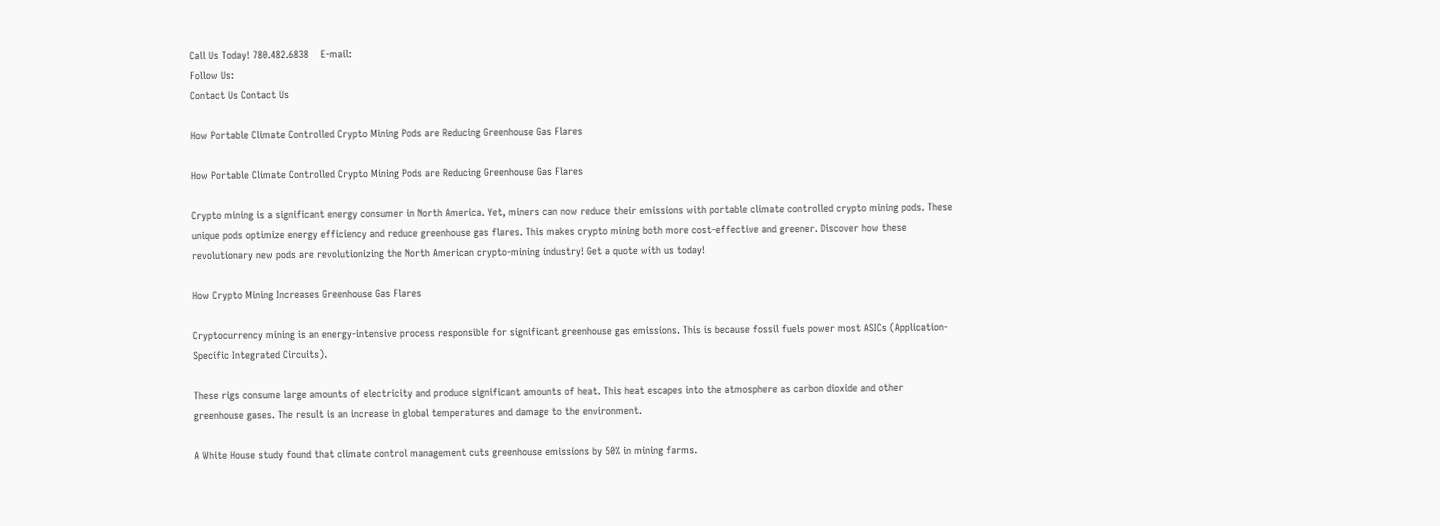Call Us Today! 780.482.6838    E-mail:
Follow Us:
Contact Us Contact Us

How Portable Climate Controlled Crypto Mining Pods are Reducing Greenhouse Gas Flares

How Portable Climate Controlled Crypto Mining Pods are Reducing Greenhouse Gas Flares

Crypto mining is a significant energy consumer in North America. Yet, miners can now reduce their emissions with portable climate controlled crypto mining pods. These unique pods optimize energy efficiency and reduce greenhouse gas flares. This makes crypto mining both more cost-effective and greener. Discover how these revolutionary new pods are revolutionizing the North American crypto-mining industry! Get a quote with us today!

How Crypto Mining Increases Greenhouse Gas Flares

Cryptocurrency mining is an energy-intensive process responsible for significant greenhouse gas emissions. This is because fossil fuels power most ASICs (Application-Specific Integrated Circuits).

These rigs consume large amounts of electricity and produce significant amounts of heat. This heat escapes into the atmosphere as carbon dioxide and other greenhouse gases. The result is an increase in global temperatures and damage to the environment.

A White House study found that climate control management cuts greenhouse emissions by 50% in mining farms.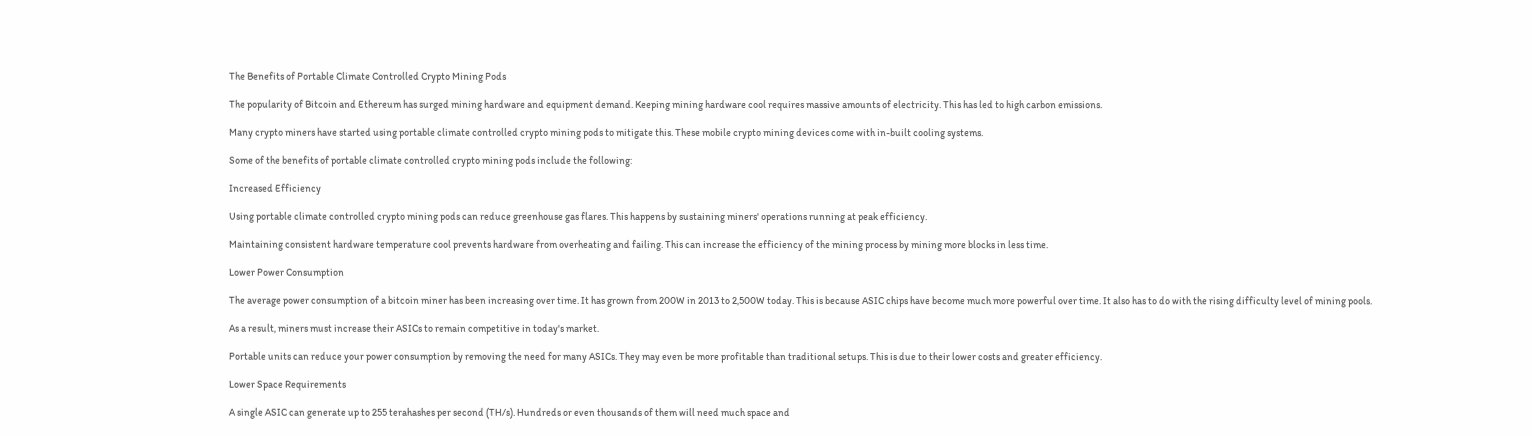The Benefits of Portable Climate Controlled Crypto Mining Pods

The popularity of Bitcoin and Ethereum has surged mining hardware and equipment demand. Keeping mining hardware cool requires massive amounts of electricity. This has led to high carbon emissions.

Many crypto miners have started using portable climate controlled crypto mining pods to mitigate this. These mobile crypto mining devices come with in-built cooling systems.

Some of the benefits of portable climate controlled crypto mining pods include the following:

Increased Efficiency

Using portable climate controlled crypto mining pods can reduce greenhouse gas flares. This happens by sustaining miners' operations running at peak efficiency.

Maintaining consistent hardware temperature cool prevents hardware from overheating and failing. This can increase the efficiency of the mining process by mining more blocks in less time.

Lower Power Consumption

The average power consumption of a bitcoin miner has been increasing over time. It has grown from 200W in 2013 to 2,500W today. This is because ASIC chips have become much more powerful over time. It also has to do with the rising difficulty level of mining pools.

As a result, miners must increase their ASICs to remain competitive in today's market.

Portable units can reduce your power consumption by removing the need for many ASICs. They may even be more profitable than traditional setups. This is due to their lower costs and greater efficiency.

Lower Space Requirements

A single ASIC can generate up to 255 terahashes per second (TH/s). Hundreds or even thousands of them will need much space and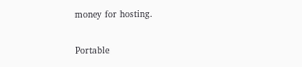money for hosting.

Portable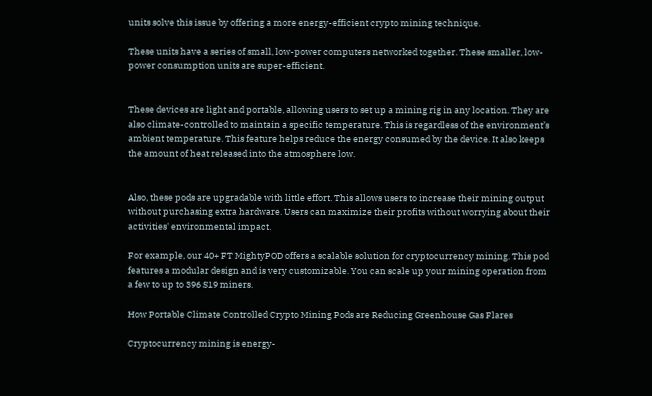units solve this issue by offering a more energy-efficient crypto mining technique.

These units have a series of small, low-power computers networked together. These smaller, low-power consumption units are super-efficient.


These devices are light and portable, allowing users to set up a mining rig in any location. They are also climate-controlled to maintain a specific temperature. This is regardless of the environment’s ambient temperature. This feature helps reduce the energy consumed by the device. It also keeps the amount of heat released into the atmosphere low.


Also, these pods are upgradable with little effort. This allows users to increase their mining output without purchasing extra hardware. Users can maximize their profits without worrying about their activities' environmental impact.

For example, our 40+ FT MightyPOD offers a scalable solution for cryptocurrency mining. This pod features a modular design and is very customizable. You can scale up your mining operation from a few to up to 396 S19 miners.

How Portable Climate Controlled Crypto Mining Pods are Reducing Greenhouse Gas Flares

Cryptocurrency mining is energy-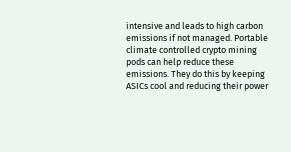intensive and leads to high carbon emissions if not managed. Portable climate controlled crypto mining pods can help reduce these emissions. They do this by keeping ASICs cool and reducing their power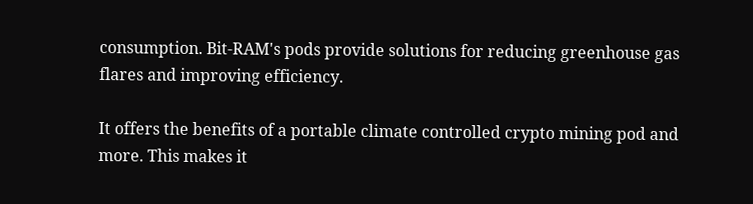consumption. Bit-RAM's pods provide solutions for reducing greenhouse gas flares and improving efficiency.

It offers the benefits of a portable climate controlled crypto mining pod and more. This makes it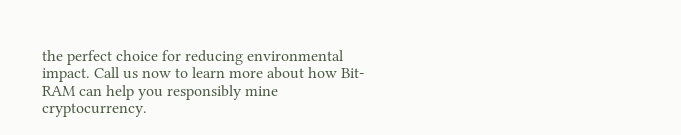the perfect choice for reducing environmental impact. Call us now to learn more about how Bit-RAM can help you responsibly mine cryptocurrency.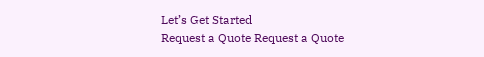Let’s Get Started
Request a Quote Request a Quote